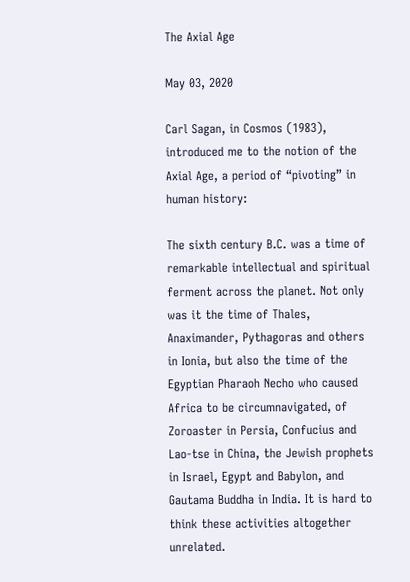The Axial Age

May 03, 2020

Carl Sagan, in Cosmos (1983), introduced me to the notion of the Axial Age, a period of “pivoting” in human history:

The sixth century B.C. was a time of remarkable intellectual and spiritual ferment across the planet. Not only was it the time of Thales, Anaximander, Pythagoras and others in Ionia, but also the time of the Egyptian Pharaoh Necho who caused Africa to be circumnavigated, of Zoroaster in Persia, Confucius and Lao-tse in China, the Jewish prophets in Israel, Egypt and Babylon, and Gautama Buddha in India. It is hard to think these activities altogether unrelated.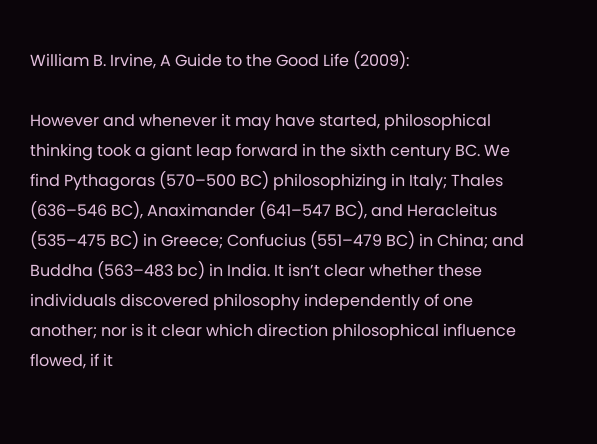William B. Irvine, A Guide to the Good Life (2009):

However and whenever it may have started, philosophical thinking took a giant leap forward in the sixth century BC. We find Pythagoras (570–500 BC) philosophizing in Italy; Thales (636–546 BC), Anaximander (641–547 BC), and Heracleitus (535–475 BC) in Greece; Confucius (551–479 BC) in China; and Buddha (563–483 bc) in India. It isn’t clear whether these individuals discovered philosophy independently of one another; nor is it clear which direction philosophical influence flowed, if it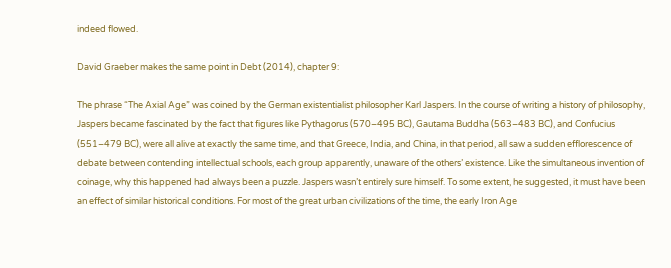indeed flowed.

David Graeber makes the same point in Debt (2014), chapter 9:

The phrase “The Axial Age” was coined by the German existentialist philosopher Karl Jaspers. In the course of writing a history of philosophy, Jaspers became fascinated by the fact that figures like Pythagorus (570–495 BC), Gautama Buddha (563–483 BC), and Confucius (551–479 BC), were all alive at exactly the same time, and that Greece, India, and China, in that period, all saw a sudden efflorescence of debate between contending intellectual schools, each group apparently, unaware of the others’ existence. Like the simultaneous invention of coinage, why this happened had always been a puzzle. Jaspers wasn’t entirely sure himself. To some extent, he suggested, it must have been an effect of similar historical conditions. For most of the great urban civilizations of the time, the early Iron Age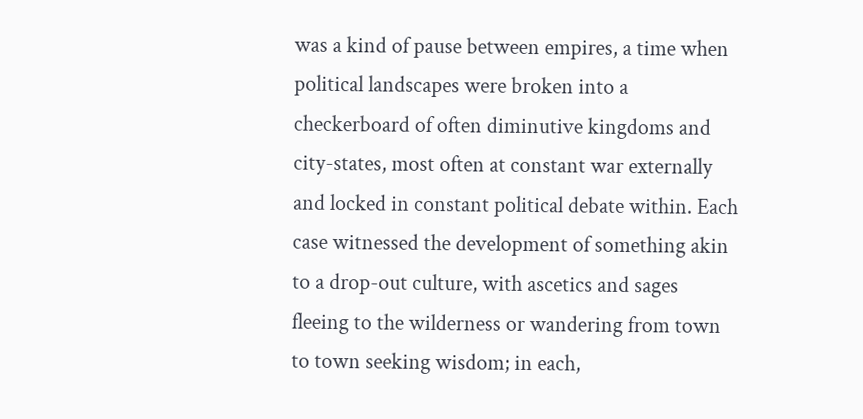was a kind of pause between empires, a time when political landscapes were broken into a checkerboard of often diminutive kingdoms and city-states, most often at constant war externally and locked in constant political debate within. Each case witnessed the development of something akin to a drop-out culture, with ascetics and sages fleeing to the wilderness or wandering from town to town seeking wisdom; in each,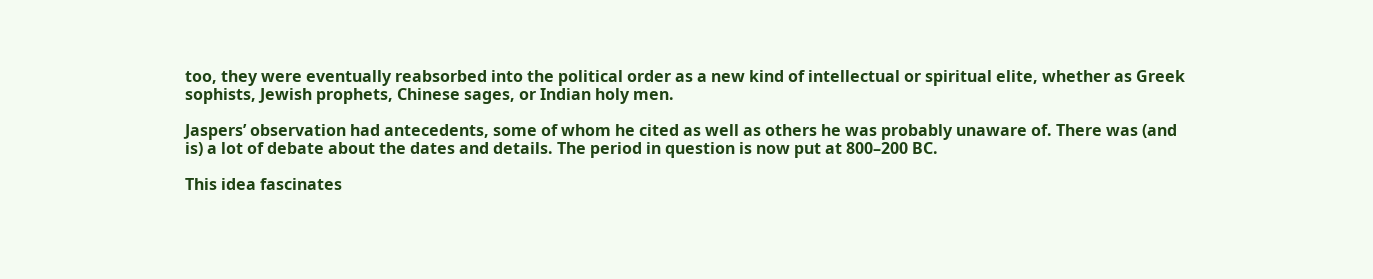too, they were eventually reabsorbed into the political order as a new kind of intellectual or spiritual elite, whether as Greek sophists, Jewish prophets, Chinese sages, or Indian holy men.

Jaspers’ observation had antecedents, some of whom he cited as well as others he was probably unaware of. There was (and is) a lot of debate about the dates and details. The period in question is now put at 800–200 BC.

This idea fascinates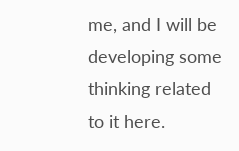me, and I will be developing some thinking related to it here.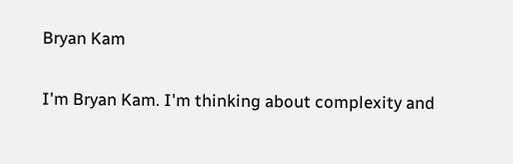Bryan Kam

I'm Bryan Kam. I'm thinking about complexity and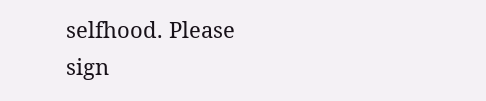selfhood. Please sign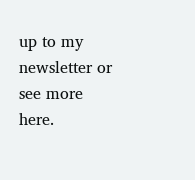up to my newsletter or see more here.